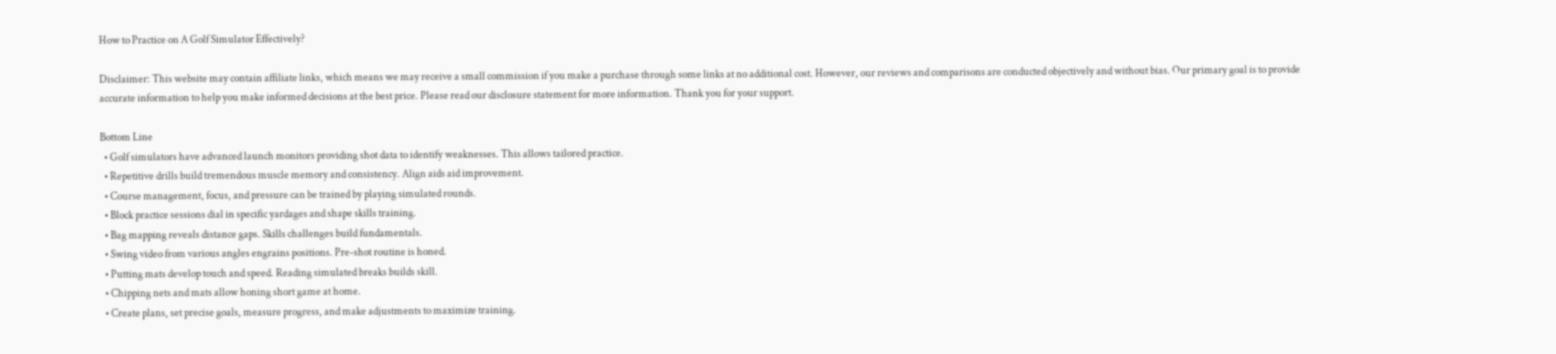How to Practice on A Golf Simulator Effectively?

Disclaimer: This website may contain affiliate links, which means we may receive a small commission if you make a purchase through some links at no additional cost. However, our reviews and comparisons are conducted objectively and without bias. Our primary goal is to provide accurate information to help you make informed decisions at the best price. Please read our disclosure statement for more information. Thank you for your support.

Bottom Line
  • Golf simulators have advanced launch monitors providing shot data to identify weaknesses. This allows tailored practice.
  • Repetitive drills build tremendous muscle memory and consistency. Align aids aid improvement.
  • Course management, focus, and pressure can be trained by playing simulated rounds.
  • Block practice sessions dial in specific yardages and shape skills training.
  • Bag mapping reveals distance gaps. Skills challenges build fundamentals.
  • Swing video from various angles engrains positions. Pre-shot routine is honed.
  • Putting mats develop touch and speed. Reading simulated breaks builds skill.
  • Chipping nets and mats allow honing short game at home.
  • Create plans, set precise goals, measure progress, and make adjustments to maximize training.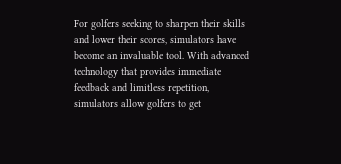For golfers seeking to sharpen their skills and lower their scores, simulators have become an invaluable tool. With advanced technology that provides immediate feedback and limitless repetition, simulators allow golfers to get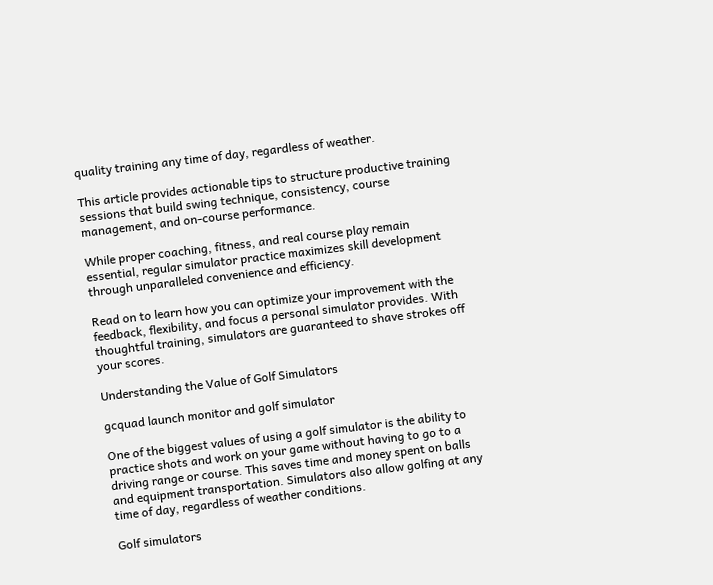quality training any time of day, regardless of weather.

This article provides actionable tips to structure productive training sessions that build swing technique, consistency, course management, and on-course performance.

While proper coaching, fitness, and real course play remain essential, regular simulator practice maximizes skill development through unparalleled convenience and efficiency.

Read on to learn how you can optimize your improvement with the feedback, flexibility, and focus a personal simulator provides. With thoughtful training, simulators are guaranteed to shave strokes off your scores.

Understanding the Value of Golf Simulators

gcquad launch monitor and golf simulator

One of the biggest values of using a golf simulator is the ability to practice shots and work on your game without having to go to a driving range or course. This saves time and money spent on balls and equipment transportation. Simulators also allow golfing at any time of day, regardless of weather conditions.

Golf simulators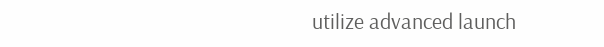utilize advanced launch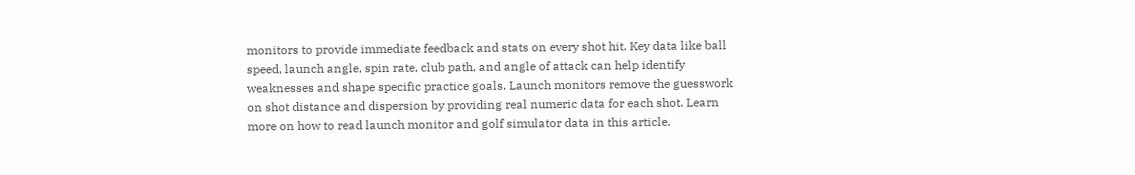monitors to provide immediate feedback and stats on every shot hit. Key data like ball speed, launch angle, spin rate, club path, and angle of attack can help identify weaknesses and shape specific practice goals. Launch monitors remove the guesswork on shot distance and dispersion by providing real numeric data for each shot. Learn more on how to read launch monitor and golf simulator data in this article.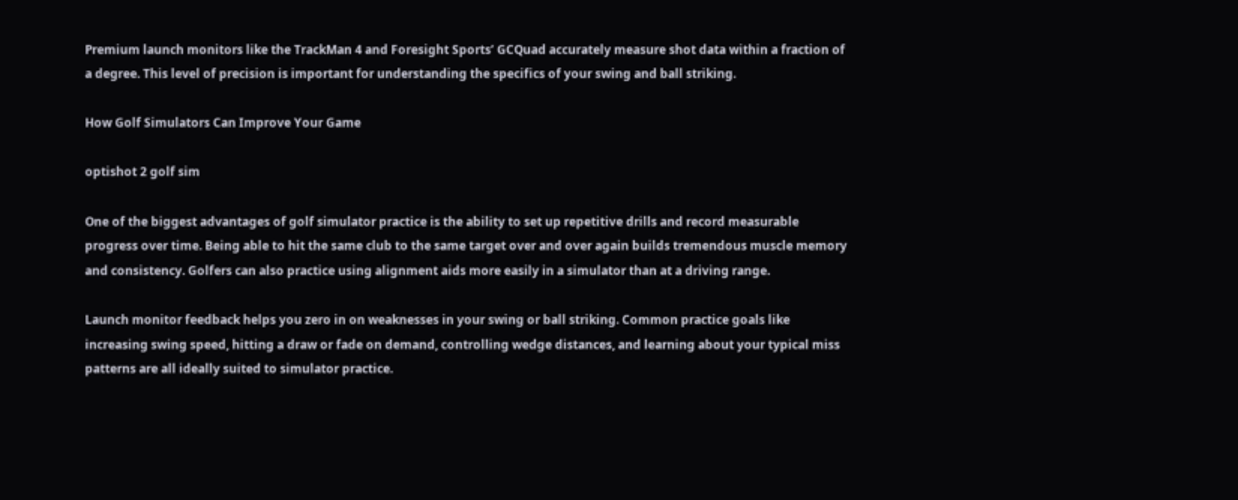Premium launch monitors like the TrackMan 4 and Foresight Sports’ GCQuad accurately measure shot data within a fraction of a degree. This level of precision is important for understanding the specifics of your swing and ball striking.

How Golf Simulators Can Improve Your Game

optishot 2 golf sim

One of the biggest advantages of golf simulator practice is the ability to set up repetitive drills and record measurable progress over time. Being able to hit the same club to the same target over and over again builds tremendous muscle memory and consistency. Golfers can also practice using alignment aids more easily in a simulator than at a driving range.

Launch monitor feedback helps you zero in on weaknesses in your swing or ball striking. Common practice goals like increasing swing speed, hitting a draw or fade on demand, controlling wedge distances, and learning about your typical miss patterns are all ideally suited to simulator practice.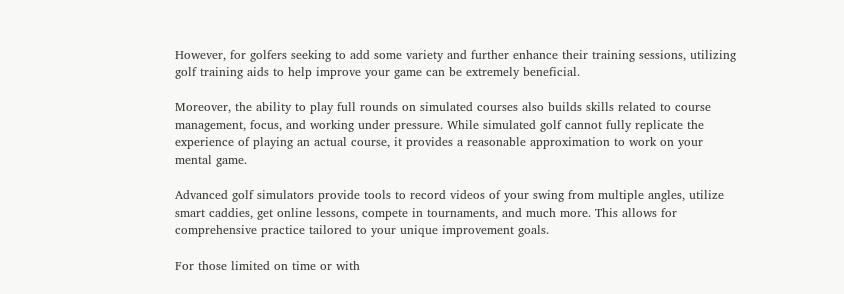However, for golfers seeking to add some variety and further enhance their training sessions, utilizing golf training aids to help improve your game can be extremely beneficial.

Moreover, the ability to play full rounds on simulated courses also builds skills related to course management, focus, and working under pressure. While simulated golf cannot fully replicate the experience of playing an actual course, it provides a reasonable approximation to work on your mental game.

Advanced golf simulators provide tools to record videos of your swing from multiple angles, utilize smart caddies, get online lessons, compete in tournaments, and much more. This allows for comprehensive practice tailored to your unique improvement goals.

For those limited on time or with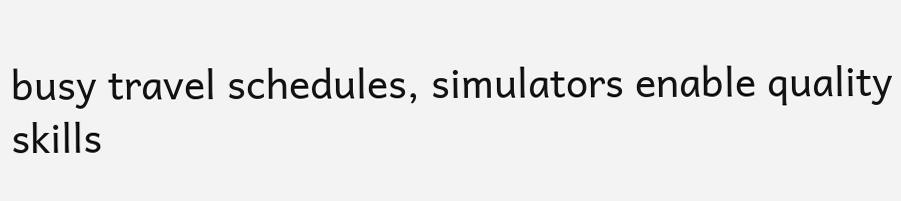busy travel schedules, simulators enable quality skills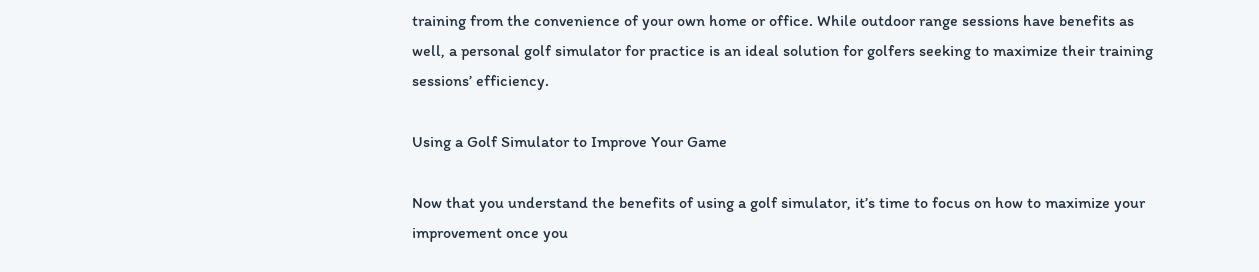training from the convenience of your own home or office. While outdoor range sessions have benefits as well, a personal golf simulator for practice is an ideal solution for golfers seeking to maximize their training sessions’ efficiency.

Using a Golf Simulator to Improve Your Game

Now that you understand the benefits of using a golf simulator, it’s time to focus on how to maximize your improvement once you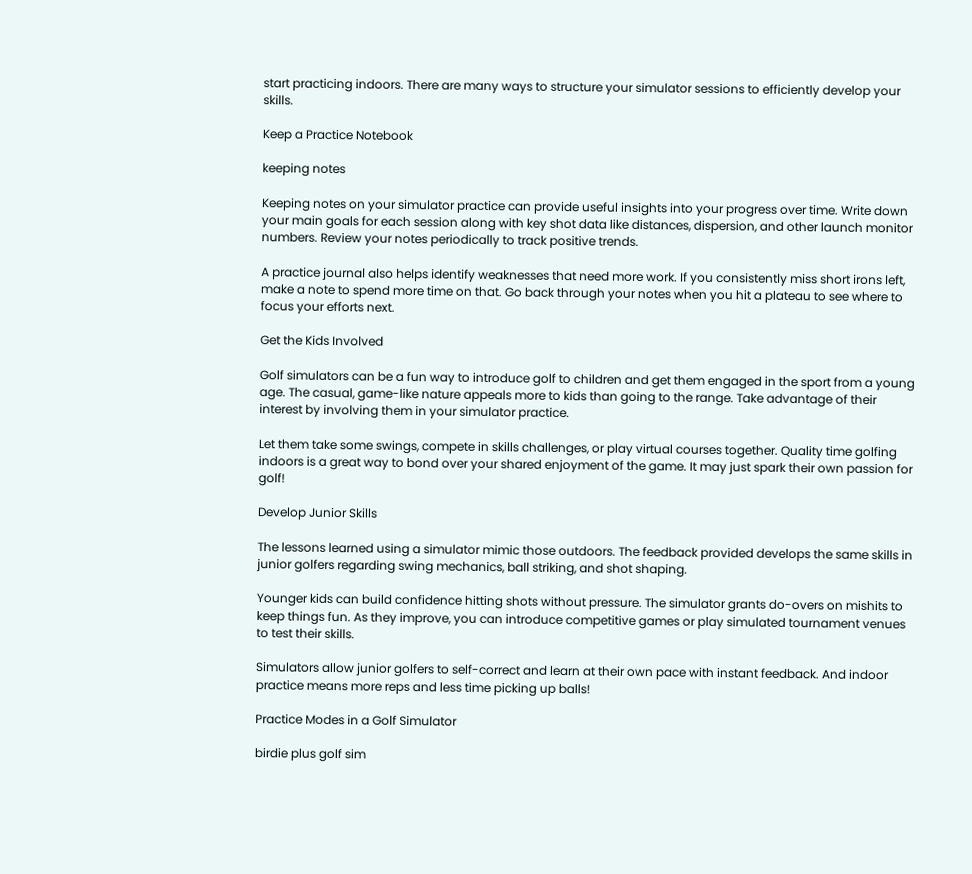start practicing indoors. There are many ways to structure your simulator sessions to efficiently develop your skills.

Keep a Practice Notebook

keeping notes

Keeping notes on your simulator practice can provide useful insights into your progress over time. Write down your main goals for each session along with key shot data like distances, dispersion, and other launch monitor numbers. Review your notes periodically to track positive trends.

A practice journal also helps identify weaknesses that need more work. If you consistently miss short irons left, make a note to spend more time on that. Go back through your notes when you hit a plateau to see where to focus your efforts next.

Get the Kids Involved

Golf simulators can be a fun way to introduce golf to children and get them engaged in the sport from a young age. The casual, game-like nature appeals more to kids than going to the range. Take advantage of their interest by involving them in your simulator practice.

Let them take some swings, compete in skills challenges, or play virtual courses together. Quality time golfing indoors is a great way to bond over your shared enjoyment of the game. It may just spark their own passion for golf!

Develop Junior Skills

The lessons learned using a simulator mimic those outdoors. The feedback provided develops the same skills in junior golfers regarding swing mechanics, ball striking, and shot shaping.

Younger kids can build confidence hitting shots without pressure. The simulator grants do-overs on mishits to keep things fun. As they improve, you can introduce competitive games or play simulated tournament venues to test their skills.

Simulators allow junior golfers to self-correct and learn at their own pace with instant feedback. And indoor practice means more reps and less time picking up balls!

Practice Modes in a Golf Simulator

birdie plus golf sim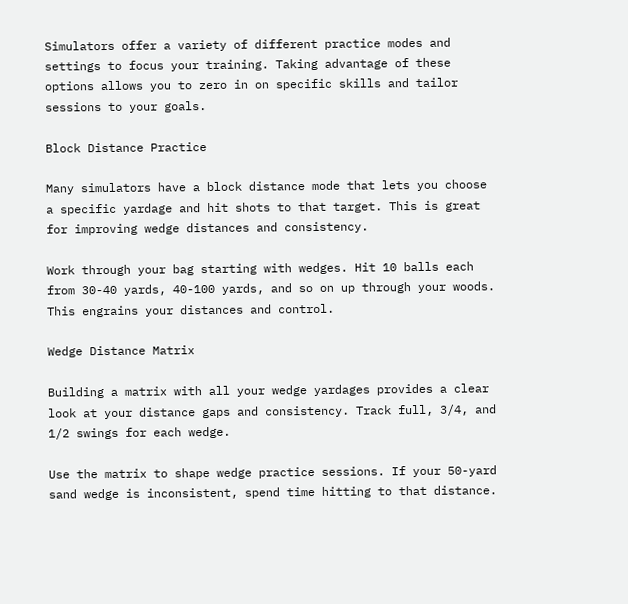Simulators offer a variety of different practice modes and settings to focus your training. Taking advantage of these options allows you to zero in on specific skills and tailor sessions to your goals.

Block Distance Practice

Many simulators have a block distance mode that lets you choose a specific yardage and hit shots to that target. This is great for improving wedge distances and consistency.

Work through your bag starting with wedges. Hit 10 balls each from 30-40 yards, 40-100 yards, and so on up through your woods. This engrains your distances and control.

Wedge Distance Matrix

Building a matrix with all your wedge yardages provides a clear look at your distance gaps and consistency. Track full, 3/4, and 1/2 swings for each wedge.

Use the matrix to shape wedge practice sessions. If your 50-yard sand wedge is inconsistent, spend time hitting to that distance.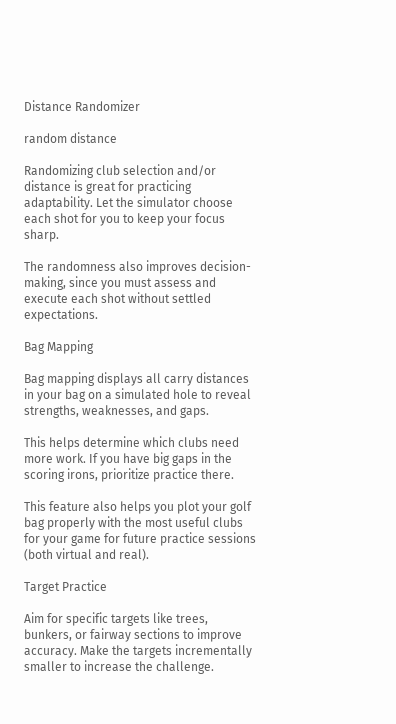Distance Randomizer

random distance

Randomizing club selection and/or distance is great for practicing adaptability. Let the simulator choose each shot for you to keep your focus sharp.

The randomness also improves decision-making, since you must assess and execute each shot without settled expectations.

Bag Mapping

Bag mapping displays all carry distances in your bag on a simulated hole to reveal strengths, weaknesses, and gaps.

This helps determine which clubs need more work. If you have big gaps in the scoring irons, prioritize practice there.

This feature also helps you plot your golf bag properly with the most useful clubs for your game for future practice sessions (both virtual and real).

Target Practice

Aim for specific targets like trees, bunkers, or fairway sections to improve accuracy. Make the targets incrementally smaller to increase the challenge.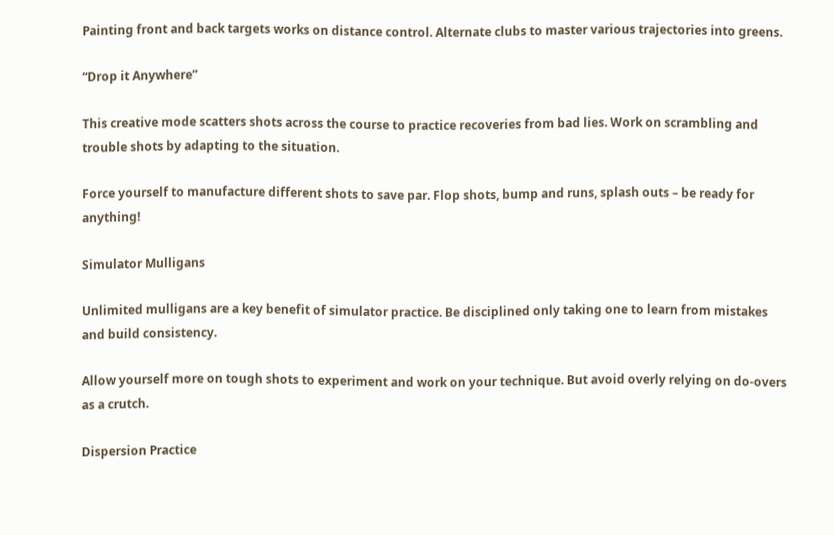Painting front and back targets works on distance control. Alternate clubs to master various trajectories into greens.

“Drop it Anywhere”

This creative mode scatters shots across the course to practice recoveries from bad lies. Work on scrambling and trouble shots by adapting to the situation.

Force yourself to manufacture different shots to save par. Flop shots, bump and runs, splash outs – be ready for anything!

Simulator Mulligans

Unlimited mulligans are a key benefit of simulator practice. Be disciplined only taking one to learn from mistakes and build consistency.

Allow yourself more on tough shots to experiment and work on your technique. But avoid overly relying on do-overs as a crutch.

Dispersion Practice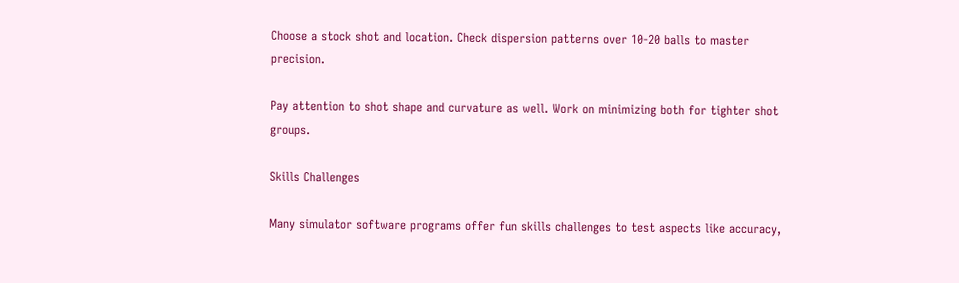Choose a stock shot and location. Check dispersion patterns over 10-20 balls to master precision.

Pay attention to shot shape and curvature as well. Work on minimizing both for tighter shot groups.

Skills Challenges

Many simulator software programs offer fun skills challenges to test aspects like accuracy,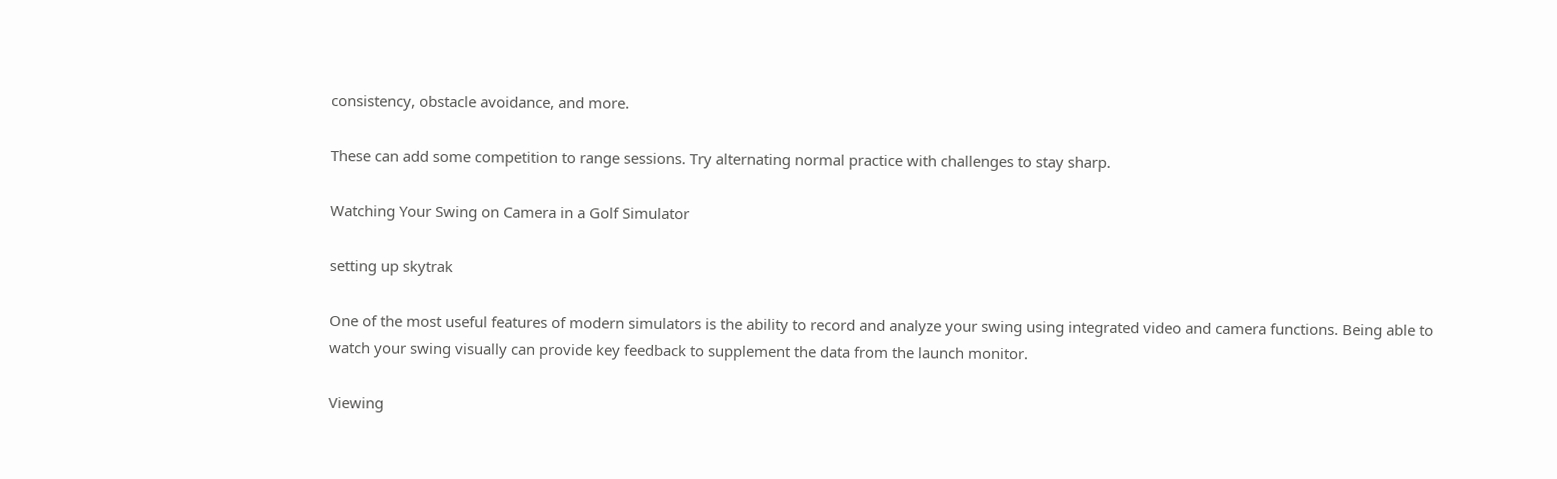consistency, obstacle avoidance, and more.

These can add some competition to range sessions. Try alternating normal practice with challenges to stay sharp.

Watching Your Swing on Camera in a Golf Simulator

setting up skytrak

One of the most useful features of modern simulators is the ability to record and analyze your swing using integrated video and camera functions. Being able to watch your swing visually can provide key feedback to supplement the data from the launch monitor.

Viewing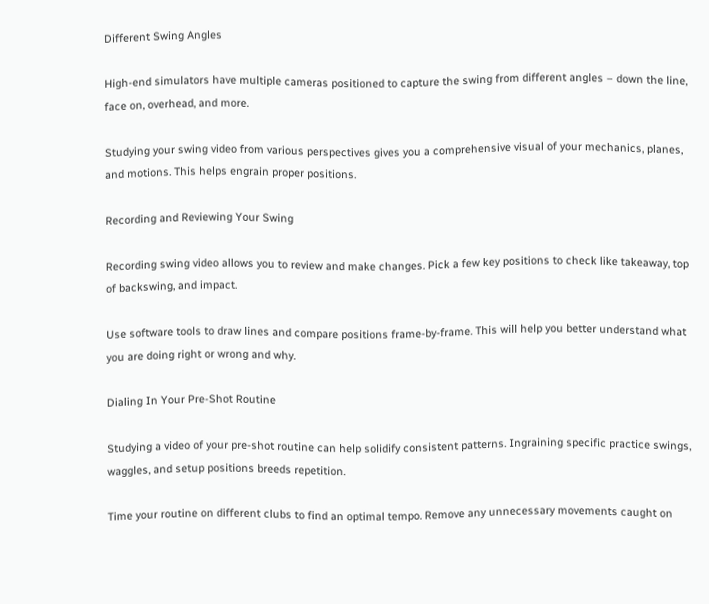Different Swing Angles

High-end simulators have multiple cameras positioned to capture the swing from different angles – down the line, face on, overhead, and more.

Studying your swing video from various perspectives gives you a comprehensive visual of your mechanics, planes, and motions. This helps engrain proper positions.

Recording and Reviewing Your Swing

Recording swing video allows you to review and make changes. Pick a few key positions to check like takeaway, top of backswing, and impact.

Use software tools to draw lines and compare positions frame-by-frame. This will help you better understand what you are doing right or wrong and why.

Dialing In Your Pre-Shot Routine

Studying a video of your pre-shot routine can help solidify consistent patterns. Ingraining specific practice swings, waggles, and setup positions breeds repetition.

Time your routine on different clubs to find an optimal tempo. Remove any unnecessary movements caught on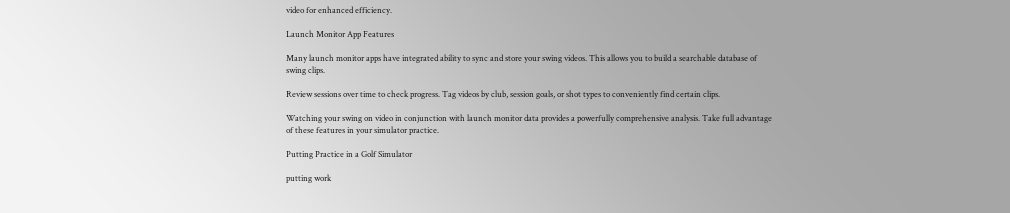video for enhanced efficiency.

Launch Monitor App Features

Many launch monitor apps have integrated ability to sync and store your swing videos. This allows you to build a searchable database of swing clips.

Review sessions over time to check progress. Tag videos by club, session goals, or shot types to conveniently find certain clips.

Watching your swing on video in conjunction with launch monitor data provides a powerfully comprehensive analysis. Take full advantage of these features in your simulator practice.

Putting Practice in a Golf Simulator

putting work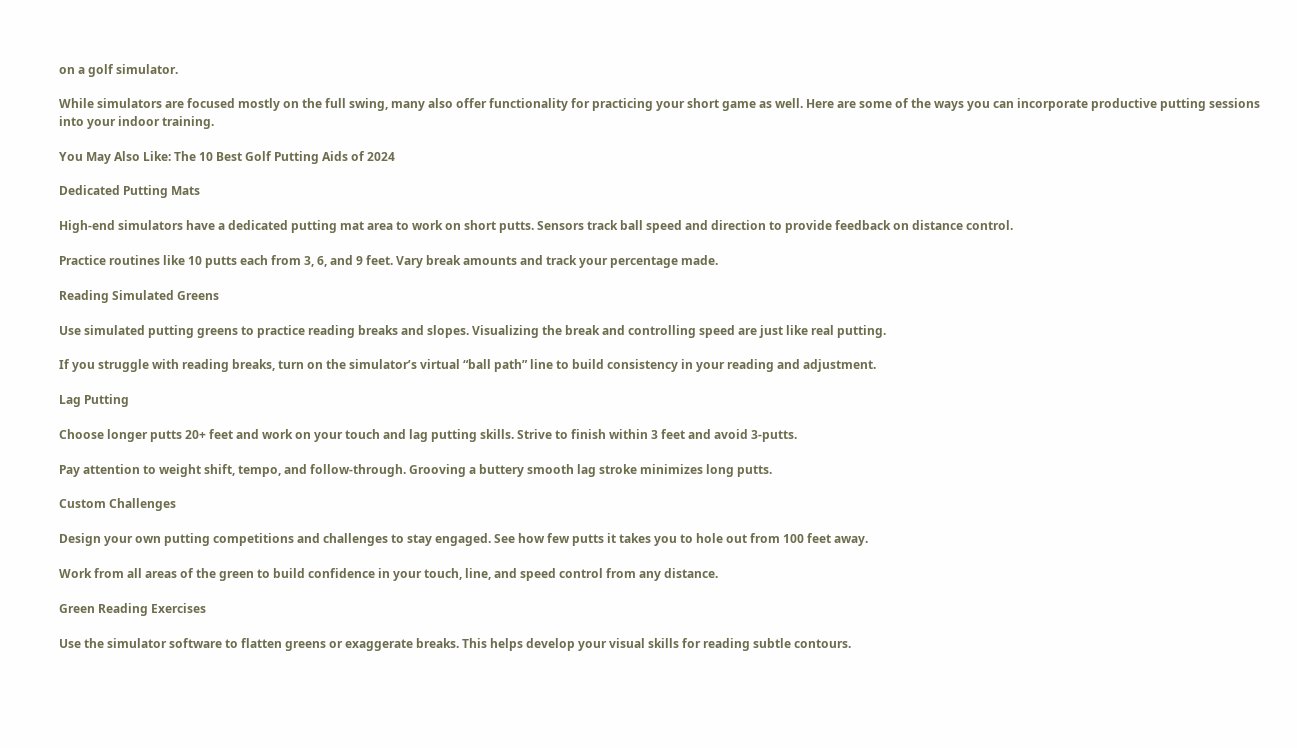on a golf simulator.

While simulators are focused mostly on the full swing, many also offer functionality for practicing your short game as well. Here are some of the ways you can incorporate productive putting sessions into your indoor training.

You May Also Like: The 10 Best Golf Putting Aids of 2024

Dedicated Putting Mats

High-end simulators have a dedicated putting mat area to work on short putts. Sensors track ball speed and direction to provide feedback on distance control.

Practice routines like 10 putts each from 3, 6, and 9 feet. Vary break amounts and track your percentage made.

Reading Simulated Greens

Use simulated putting greens to practice reading breaks and slopes. Visualizing the break and controlling speed are just like real putting.

If you struggle with reading breaks, turn on the simulator’s virtual “ball path” line to build consistency in your reading and adjustment.

Lag Putting

Choose longer putts 20+ feet and work on your touch and lag putting skills. Strive to finish within 3 feet and avoid 3-putts.

Pay attention to weight shift, tempo, and follow-through. Grooving a buttery smooth lag stroke minimizes long putts.

Custom Challenges

Design your own putting competitions and challenges to stay engaged. See how few putts it takes you to hole out from 100 feet away.

Work from all areas of the green to build confidence in your touch, line, and speed control from any distance.

Green Reading Exercises

Use the simulator software to flatten greens or exaggerate breaks. This helps develop your visual skills for reading subtle contours.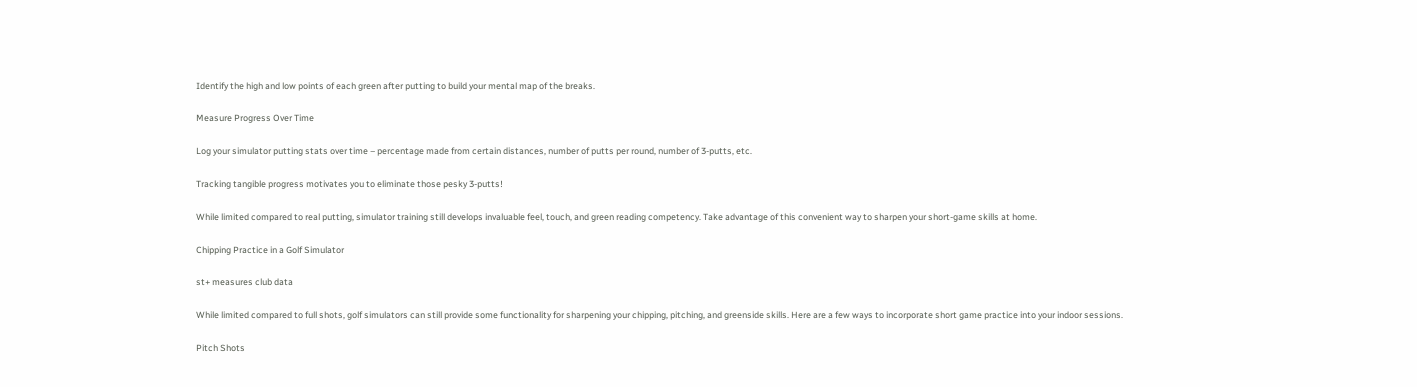Identify the high and low points of each green after putting to build your mental map of the breaks.

Measure Progress Over Time

Log your simulator putting stats over time – percentage made from certain distances, number of putts per round, number of 3-putts, etc.

Tracking tangible progress motivates you to eliminate those pesky 3-putts!

While limited compared to real putting, simulator training still develops invaluable feel, touch, and green reading competency. Take advantage of this convenient way to sharpen your short-game skills at home.

Chipping Practice in a Golf Simulator

st+ measures club data

While limited compared to full shots, golf simulators can still provide some functionality for sharpening your chipping, pitching, and greenside skills. Here are a few ways to incorporate short game practice into your indoor sessions.

Pitch Shots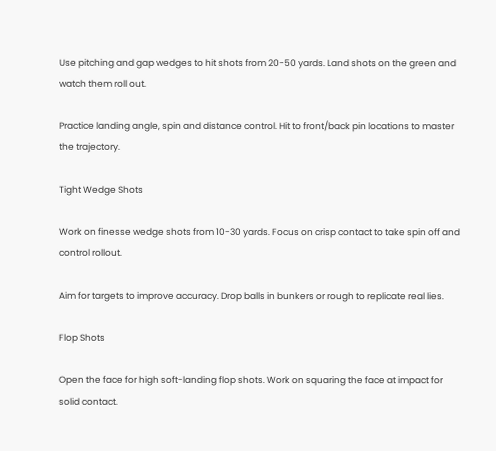Use pitching and gap wedges to hit shots from 20-50 yards. Land shots on the green and watch them roll out.

Practice landing angle, spin and distance control. Hit to front/back pin locations to master the trajectory.

Tight Wedge Shots

Work on finesse wedge shots from 10-30 yards. Focus on crisp contact to take spin off and control rollout.

Aim for targets to improve accuracy. Drop balls in bunkers or rough to replicate real lies.

Flop Shots

Open the face for high soft-landing flop shots. Work on squaring the face at impact for solid contact.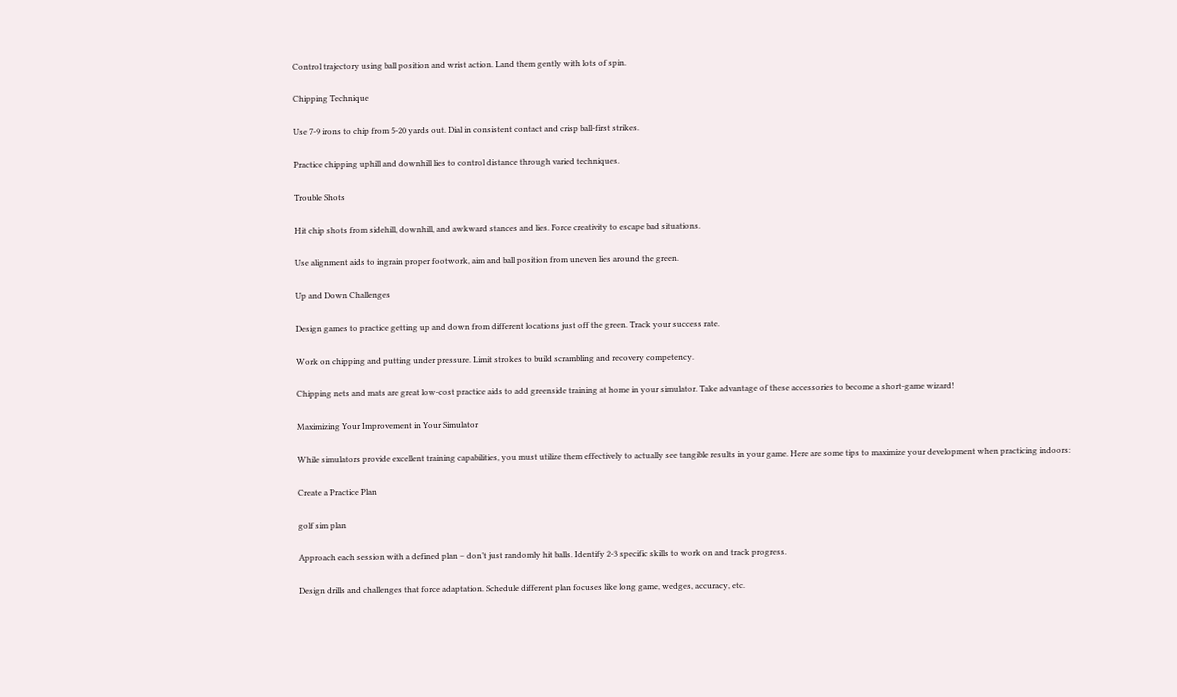Control trajectory using ball position and wrist action. Land them gently with lots of spin.

Chipping Technique

Use 7-9 irons to chip from 5-20 yards out. Dial in consistent contact and crisp ball-first strikes.

Practice chipping uphill and downhill lies to control distance through varied techniques.

Trouble Shots

Hit chip shots from sidehill, downhill, and awkward stances and lies. Force creativity to escape bad situations.

Use alignment aids to ingrain proper footwork, aim and ball position from uneven lies around the green.

Up and Down Challenges

Design games to practice getting up and down from different locations just off the green. Track your success rate.

Work on chipping and putting under pressure. Limit strokes to build scrambling and recovery competency.

Chipping nets and mats are great low-cost practice aids to add greenside training at home in your simulator. Take advantage of these accessories to become a short-game wizard!

Maximizing Your Improvement in Your Simulator

While simulators provide excellent training capabilities, you must utilize them effectively to actually see tangible results in your game. Here are some tips to maximize your development when practicing indoors:

Create a Practice Plan

golf sim plan

Approach each session with a defined plan – don’t just randomly hit balls. Identify 2-3 specific skills to work on and track progress.

Design drills and challenges that force adaptation. Schedule different plan focuses like long game, wedges, accuracy, etc.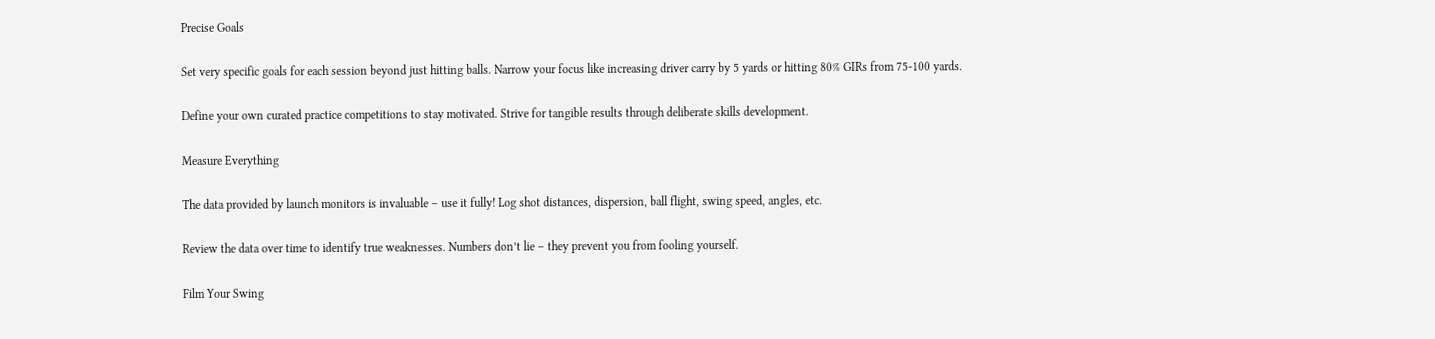Precise Goals

Set very specific goals for each session beyond just hitting balls. Narrow your focus like increasing driver carry by 5 yards or hitting 80% GIRs from 75-100 yards.

Define your own curated practice competitions to stay motivated. Strive for tangible results through deliberate skills development.

Measure Everything

The data provided by launch monitors is invaluable – use it fully! Log shot distances, dispersion, ball flight, swing speed, angles, etc.

Review the data over time to identify true weaknesses. Numbers don’t lie – they prevent you from fooling yourself.

Film Your Swing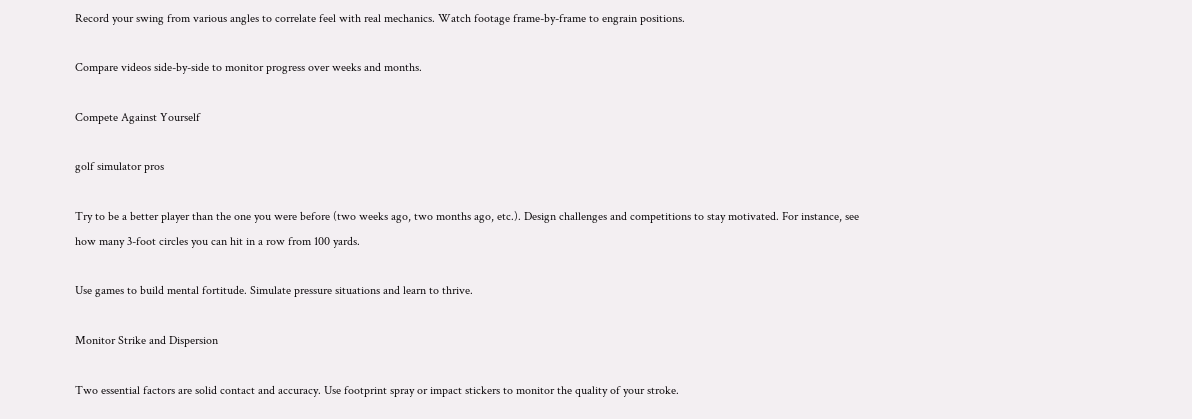Record your swing from various angles to correlate feel with real mechanics. Watch footage frame-by-frame to engrain positions.

Compare videos side-by-side to monitor progress over weeks and months.

Compete Against Yourself

golf simulator pros

Try to be a better player than the one you were before (two weeks ago, two months ago, etc.). Design challenges and competitions to stay motivated. For instance, see how many 3-foot circles you can hit in a row from 100 yards.

Use games to build mental fortitude. Simulate pressure situations and learn to thrive.

Monitor Strike and Dispersion

Two essential factors are solid contact and accuracy. Use footprint spray or impact stickers to monitor the quality of your stroke.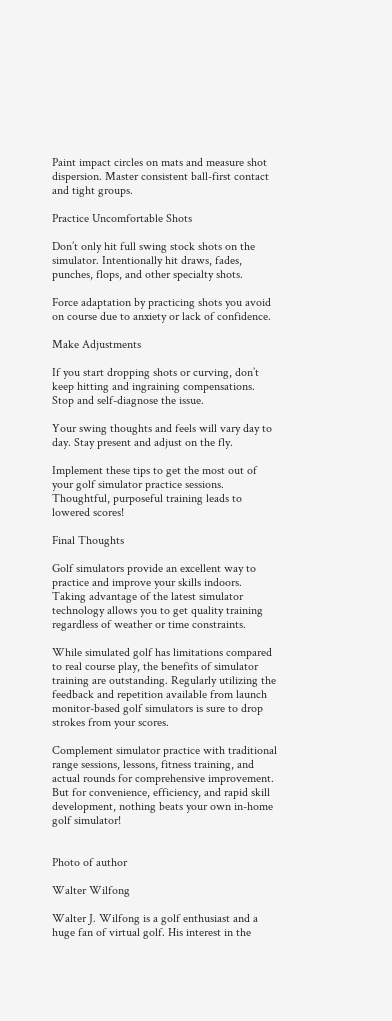Paint impact circles on mats and measure shot dispersion. Master consistent ball-first contact and tight groups.

Practice Uncomfortable Shots

Don’t only hit full swing stock shots on the simulator. Intentionally hit draws, fades, punches, flops, and other specialty shots.

Force adaptation by practicing shots you avoid on course due to anxiety or lack of confidence.

Make Adjustments

If you start dropping shots or curving, don’t keep hitting and ingraining compensations. Stop and self-diagnose the issue.

Your swing thoughts and feels will vary day to day. Stay present and adjust on the fly.

Implement these tips to get the most out of your golf simulator practice sessions. Thoughtful, purposeful training leads to lowered scores!

Final Thoughts

Golf simulators provide an excellent way to practice and improve your skills indoors. Taking advantage of the latest simulator technology allows you to get quality training regardless of weather or time constraints.

While simulated golf has limitations compared to real course play, the benefits of simulator training are outstanding. Regularly utilizing the feedback and repetition available from launch monitor-based golf simulators is sure to drop strokes from your scores.

Complement simulator practice with traditional range sessions, lessons, fitness training, and actual rounds for comprehensive improvement. But for convenience, efficiency, and rapid skill development, nothing beats your own in-home golf simulator!


Photo of author

Walter Wilfong

Walter J. Wilfong is a golf enthusiast and a huge fan of virtual golf. His interest in the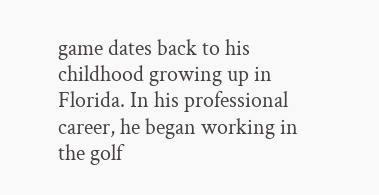game dates back to his childhood growing up in Florida. In his professional career, he began working in the golf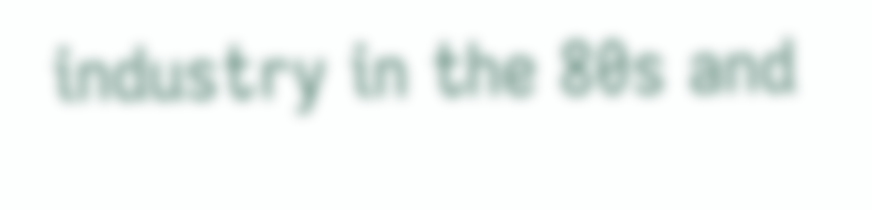industry in the 80s and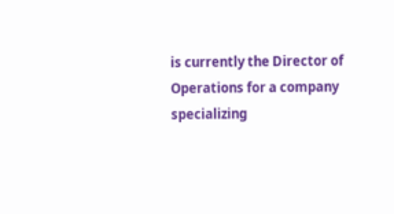is currently the Director of Operations for a company specializing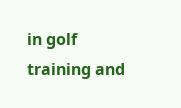in golf training and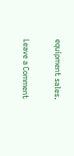equipment sales.

Leave a Comment